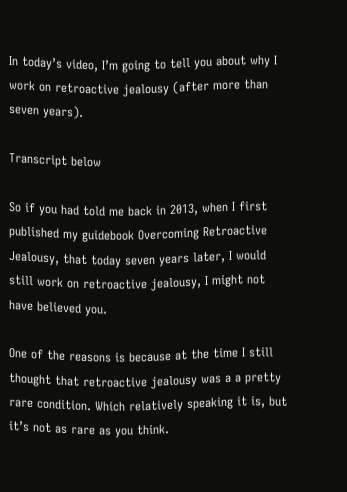In today’s video, I’m going to tell you about why I work on retroactive jealousy (after more than seven years).

Transcript below

So if you had told me back in 2013, when I first published my guidebook Overcoming Retroactive Jealousy, that today seven years later, I would still work on retroactive jealousy, I might not have believed you.

One of the reasons is because at the time I still thought that retroactive jealousy was a a pretty rare condition. Which relatively speaking it is, but it’s not as rare as you think.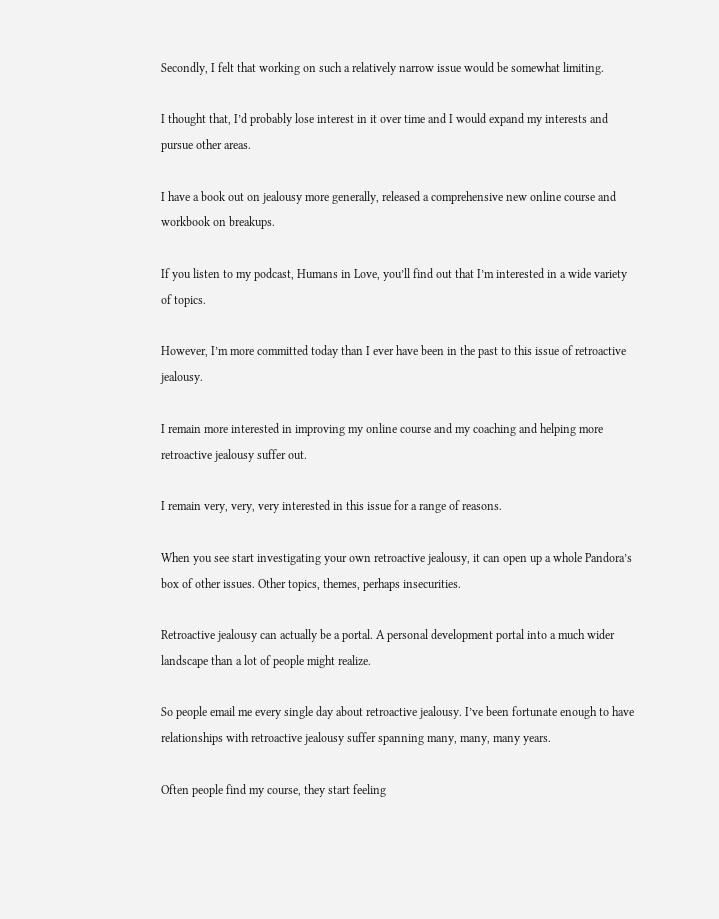Secondly, I felt that working on such a relatively narrow issue would be somewhat limiting.

I thought that, I’d probably lose interest in it over time and I would expand my interests and pursue other areas.

I have a book out on jealousy more generally, released a comprehensive new online course and workbook on breakups.

If you listen to my podcast, Humans in Love, you’ll find out that I’m interested in a wide variety of topics.

However, I’m more committed today than I ever have been in the past to this issue of retroactive jealousy.

I remain more interested in improving my online course and my coaching and helping more retroactive jealousy suffer out.

I remain very, very, very interested in this issue for a range of reasons.

When you see start investigating your own retroactive jealousy, it can open up a whole Pandora’s box of other issues. Other topics, themes, perhaps insecurities.

Retroactive jealousy can actually be a portal. A personal development portal into a much wider landscape than a lot of people might realize.

So people email me every single day about retroactive jealousy. I’ve been fortunate enough to have relationships with retroactive jealousy suffer spanning many, many, many years.

Often people find my course, they start feeling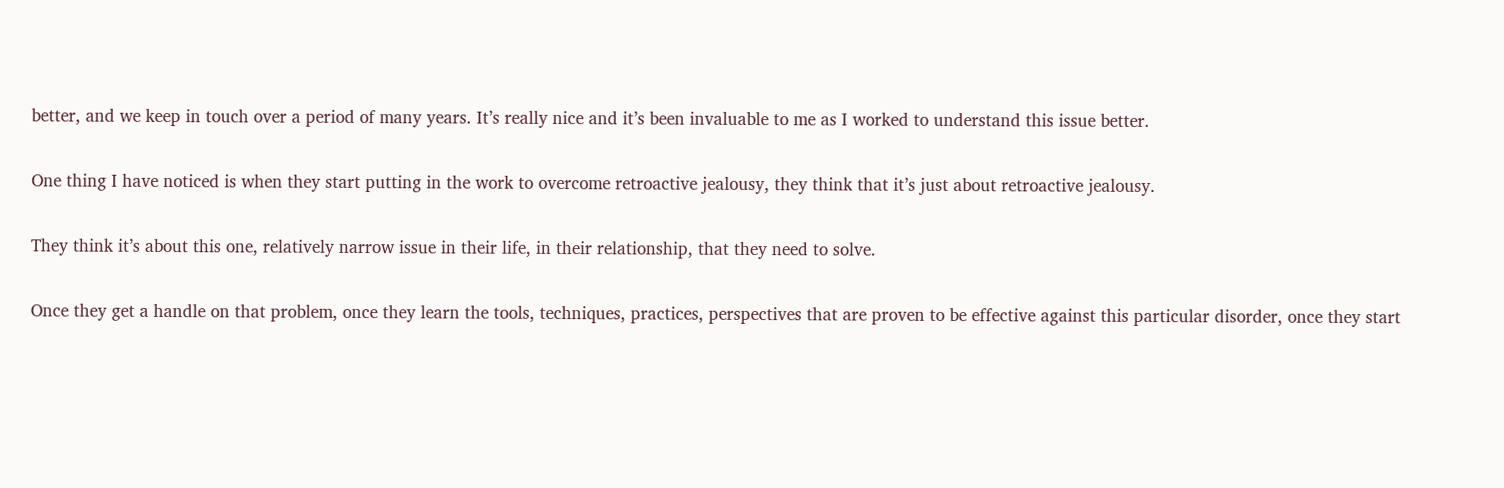better, and we keep in touch over a period of many years. It’s really nice and it’s been invaluable to me as I worked to understand this issue better.

One thing I have noticed is when they start putting in the work to overcome retroactive jealousy, they think that it’s just about retroactive jealousy.

They think it’s about this one, relatively narrow issue in their life, in their relationship, that they need to solve.

Once they get a handle on that problem, once they learn the tools, techniques, practices, perspectives that are proven to be effective against this particular disorder, once they start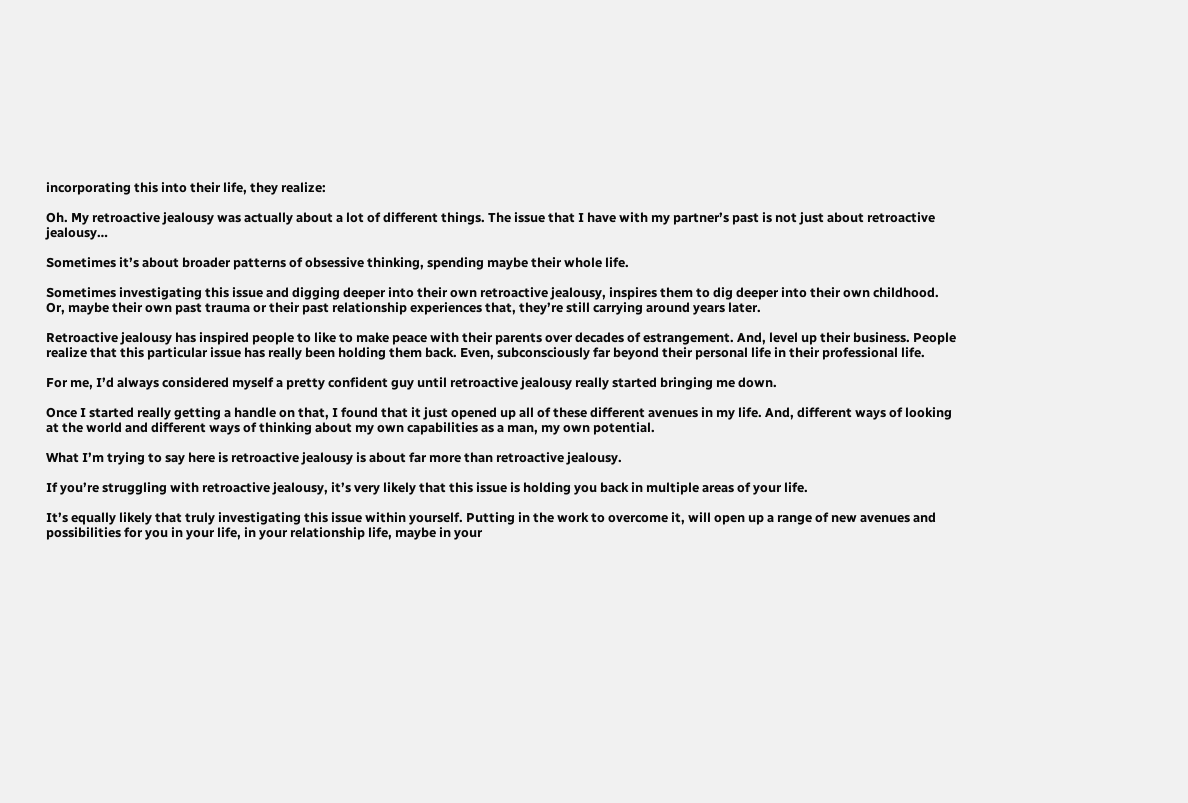incorporating this into their life, they realize:

Oh. My retroactive jealousy was actually about a lot of different things. The issue that I have with my partner’s past is not just about retroactive jealousy…

Sometimes it’s about broader patterns of obsessive thinking, spending maybe their whole life.

Sometimes investigating this issue and digging deeper into their own retroactive jealousy, inspires them to dig deeper into their own childhood. Or, maybe their own past trauma or their past relationship experiences that, they’re still carrying around years later.

Retroactive jealousy has inspired people to like to make peace with their parents over decades of estrangement. And, level up their business. People realize that this particular issue has really been holding them back. Even, subconsciously far beyond their personal life in their professional life.

For me, I’d always considered myself a pretty confident guy until retroactive jealousy really started bringing me down.

Once I started really getting a handle on that, I found that it just opened up all of these different avenues in my life. And, different ways of looking at the world and different ways of thinking about my own capabilities as a man, my own potential.

What I’m trying to say here is retroactive jealousy is about far more than retroactive jealousy.

If you’re struggling with retroactive jealousy, it’s very likely that this issue is holding you back in multiple areas of your life.

It’s equally likely that truly investigating this issue within yourself. Putting in the work to overcome it, will open up a range of new avenues and possibilities for you in your life, in your relationship life, maybe in your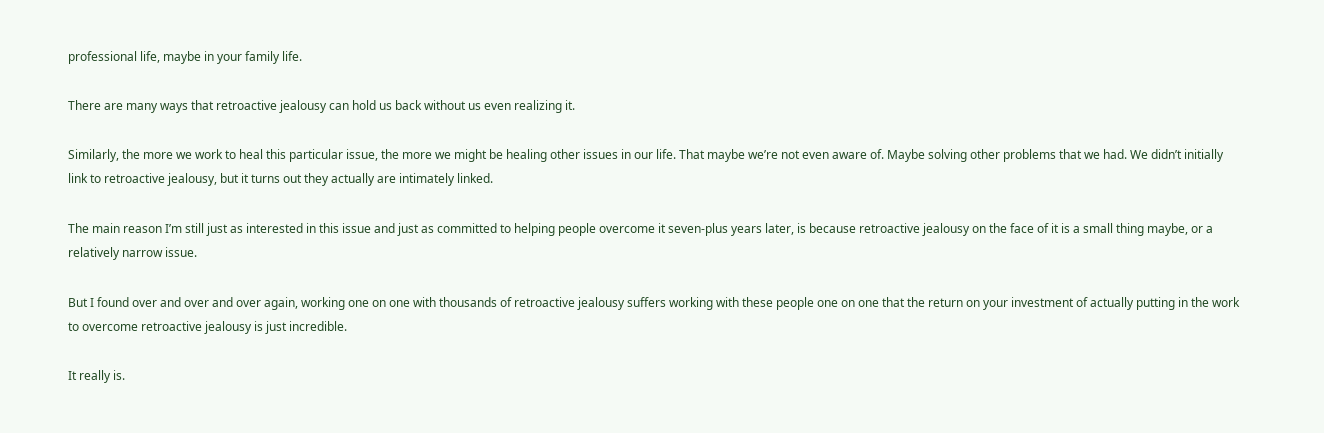professional life, maybe in your family life.

There are many ways that retroactive jealousy can hold us back without us even realizing it.

Similarly, the more we work to heal this particular issue, the more we might be healing other issues in our life. That maybe we’re not even aware of. Maybe solving other problems that we had. We didn’t initially link to retroactive jealousy, but it turns out they actually are intimately linked.

The main reason I’m still just as interested in this issue and just as committed to helping people overcome it seven-plus years later, is because retroactive jealousy on the face of it is a small thing maybe, or a relatively narrow issue.

But I found over and over and over again, working one on one with thousands of retroactive jealousy suffers working with these people one on one that the return on your investment of actually putting in the work to overcome retroactive jealousy is just incredible.

It really is.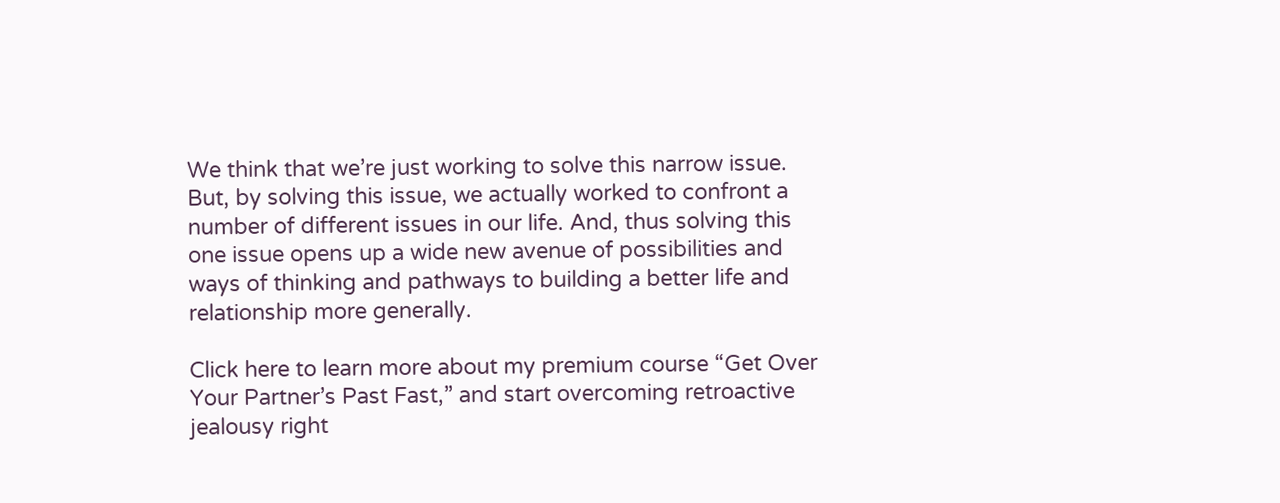We think that we’re just working to solve this narrow issue. But, by solving this issue, we actually worked to confront a number of different issues in our life. And, thus solving this one issue opens up a wide new avenue of possibilities and ways of thinking and pathways to building a better life and relationship more generally.

Click here to learn more about my premium course “Get Over Your Partner’s Past Fast,” and start overcoming retroactive jealousy right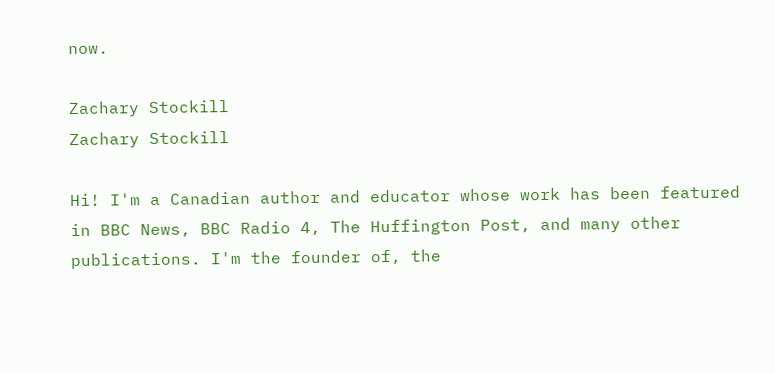now.

Zachary Stockill
Zachary Stockill

Hi! I'm a Canadian author and educator whose work has been featured in BBC News, BBC Radio 4, The Huffington Post, and many other publications. I'm the founder of, the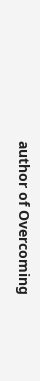author of Overcoming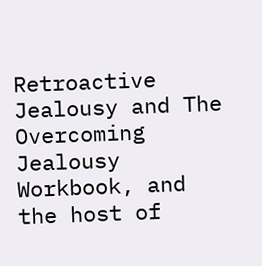Retroactive Jealousy and The Overcoming Jealousy Workbook, and the host of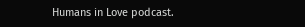Humans in Love podcast.